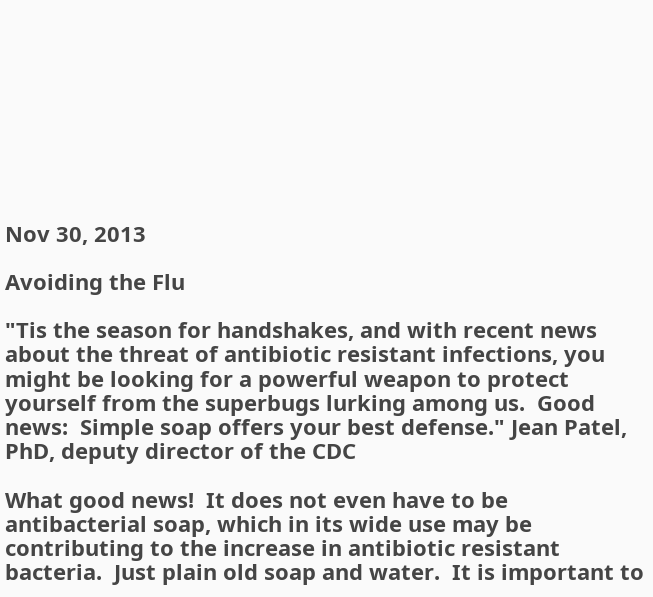Nov 30, 2013

Avoiding the Flu

"Tis the season for handshakes, and with recent news about the threat of antibiotic resistant infections, you might be looking for a powerful weapon to protect yourself from the superbugs lurking among us.  Good news:  Simple soap offers your best defense." Jean Patel, PhD, deputy director of the CDC

What good news!  It does not even have to be antibacterial soap, which in its wide use may be contributing to the increase in antibiotic resistant bacteria.  Just plain old soap and water.  It is important to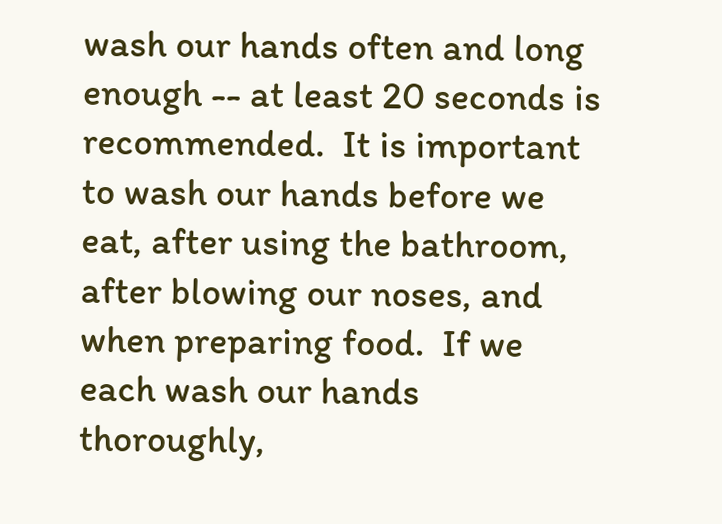wash our hands often and long enough -- at least 20 seconds is recommended.  It is important to wash our hands before we eat, after using the bathroom, after blowing our noses, and when preparing food.  If we each wash our hands thoroughly,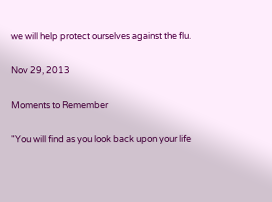we will help protect ourselves against the flu.

Nov 29, 2013

Moments to Remember

"You will find as you look back upon your life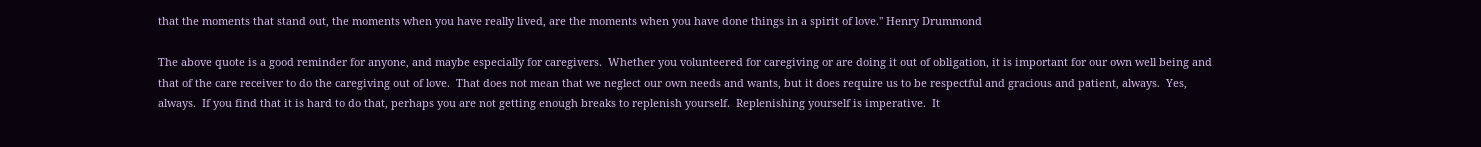that the moments that stand out, the moments when you have really lived, are the moments when you have done things in a spirit of love." Henry Drummond

The above quote is a good reminder for anyone, and maybe especially for caregivers.  Whether you volunteered for caregiving or are doing it out of obligation, it is important for our own well being and that of the care receiver to do the caregiving out of love.  That does not mean that we neglect our own needs and wants, but it does require us to be respectful and gracious and patient, always.  Yes, always.  If you find that it is hard to do that, perhaps you are not getting enough breaks to replenish yourself.  Replenishing yourself is imperative.  It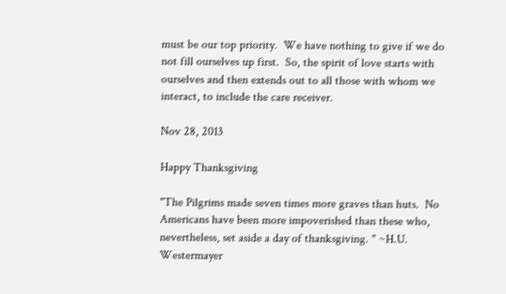must be our top priority.  We have nothing to give if we do not fill ourselves up first.  So, the spirit of love starts with ourselves and then extends out to all those with whom we interact, to include the care receiver.

Nov 28, 2013

Happy Thanksgiving

"The Pilgrims made seven times more graves than huts.  No Americans have been more impoverished than these who, nevertheless, set aside a day of thanksgiving. " ~H.U. Westermayer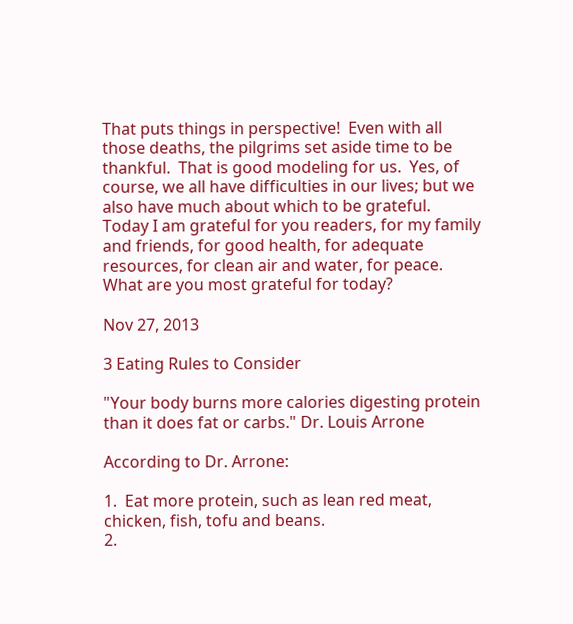That puts things in perspective!  Even with all those deaths, the pilgrims set aside time to be thankful.  That is good modeling for us.  Yes, of course, we all have difficulties in our lives; but we also have much about which to be grateful.  Today I am grateful for you readers, for my family and friends, for good health, for adequate resources, for clean air and water, for peace.  What are you most grateful for today?

Nov 27, 2013

3 Eating Rules to Consider

"Your body burns more calories digesting protein than it does fat or carbs." Dr. Louis Arrone

According to Dr. Arrone:

1.  Eat more protein, such as lean red meat, chicken, fish, tofu and beans.
2.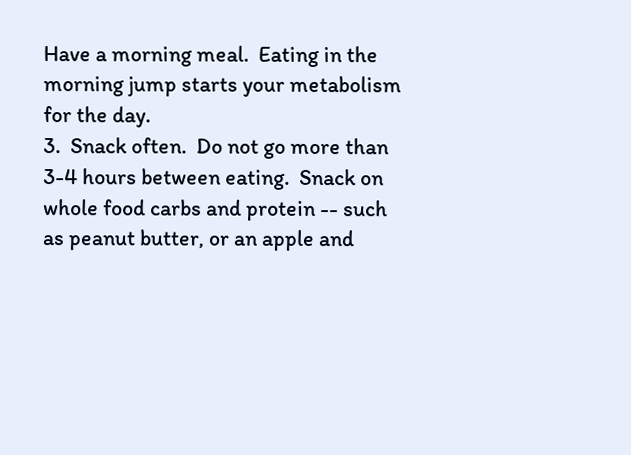Have a morning meal.  Eating in the morning jump starts your metabolism for the day.
3.  Snack often.  Do not go more than 3-4 hours between eating.  Snack on whole food carbs and protein -- such as peanut butter, or an apple and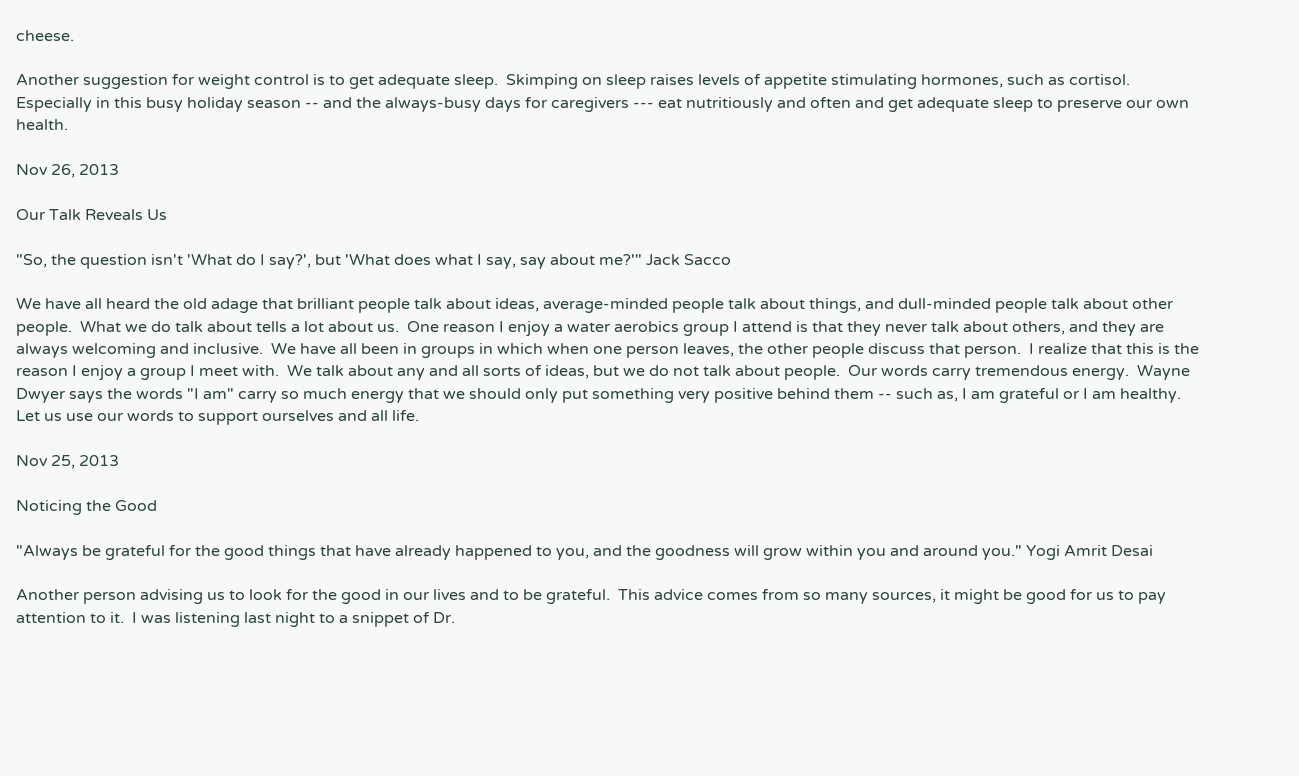cheese.

Another suggestion for weight control is to get adequate sleep.  Skimping on sleep raises levels of appetite stimulating hormones, such as cortisol.  Especially in this busy holiday season -- and the always-busy days for caregivers --- eat nutritiously and often and get adequate sleep to preserve our own health.

Nov 26, 2013

Our Talk Reveals Us

"So, the question isn't 'What do I say?', but 'What does what I say, say about me?'" Jack Sacco

We have all heard the old adage that brilliant people talk about ideas, average-minded people talk about things, and dull-minded people talk about other people.  What we do talk about tells a lot about us.  One reason I enjoy a water aerobics group I attend is that they never talk about others, and they are always welcoming and inclusive.  We have all been in groups in which when one person leaves, the other people discuss that person.  I realize that this is the reason I enjoy a group I meet with.  We talk about any and all sorts of ideas, but we do not talk about people.  Our words carry tremendous energy.  Wayne Dwyer says the words "I am" carry so much energy that we should only put something very positive behind them -- such as, I am grateful or I am healthy.  Let us use our words to support ourselves and all life.

Nov 25, 2013

Noticing the Good

"Always be grateful for the good things that have already happened to you, and the goodness will grow within you and around you." Yogi Amrit Desai

Another person advising us to look for the good in our lives and to be grateful.  This advice comes from so many sources, it might be good for us to pay attention to it.  I was listening last night to a snippet of Dr.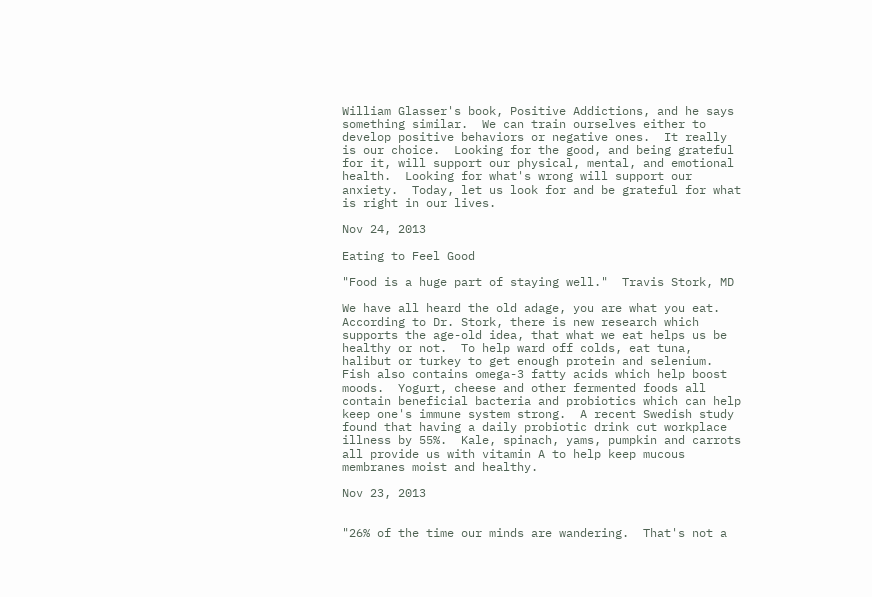William Glasser's book, Positive Addictions, and he says something similar.  We can train ourselves either to develop positive behaviors or negative ones.  It really is our choice.  Looking for the good, and being grateful for it, will support our physical, mental, and emotional health.  Looking for what's wrong will support our anxiety.  Today, let us look for and be grateful for what is right in our lives.

Nov 24, 2013

Eating to Feel Good

"Food is a huge part of staying well."  Travis Stork, MD

We have all heard the old adage, you are what you eat.  According to Dr. Stork, there is new research which supports the age-old idea, that what we eat helps us be healthy or not.  To help ward off colds, eat tuna, halibut or turkey to get enough protein and selenium.  Fish also contains omega-3 fatty acids which help boost moods.  Yogurt, cheese and other fermented foods all contain beneficial bacteria and probiotics which can help keep one's immune system strong.  A recent Swedish study found that having a daily probiotic drink cut workplace illness by 55%.  Kale, spinach, yams, pumpkin and carrots all provide us with vitamin A to help keep mucous membranes moist and healthy.

Nov 23, 2013


"26% of the time our minds are wandering.  That's not a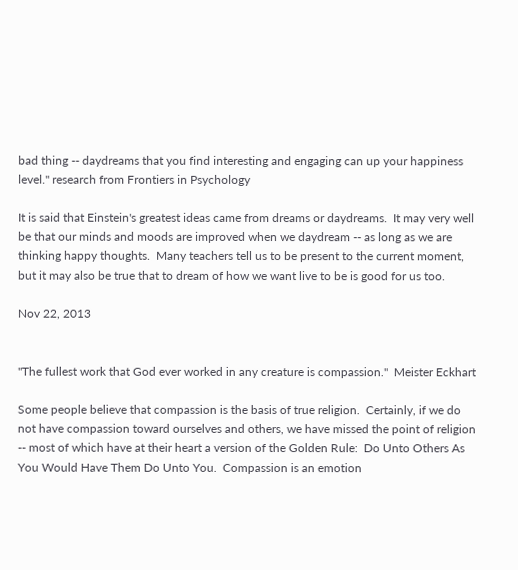bad thing -- daydreams that you find interesting and engaging can up your happiness level." research from Frontiers in Psychology

It is said that Einstein's greatest ideas came from dreams or daydreams.  It may very well be that our minds and moods are improved when we daydream -- as long as we are thinking happy thoughts.  Many teachers tell us to be present to the current moment, but it may also be true that to dream of how we want live to be is good for us too.

Nov 22, 2013


"The fullest work that God ever worked in any creature is compassion."  Meister Eckhart

Some people believe that compassion is the basis of true religion.  Certainly, if we do not have compassion toward ourselves and others, we have missed the point of religion -- most of which have at their heart a version of the Golden Rule:  Do Unto Others As You Would Have Them Do Unto You.  Compassion is an emotion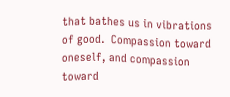that bathes us in vibrations of good.  Compassion toward oneself, and compassion toward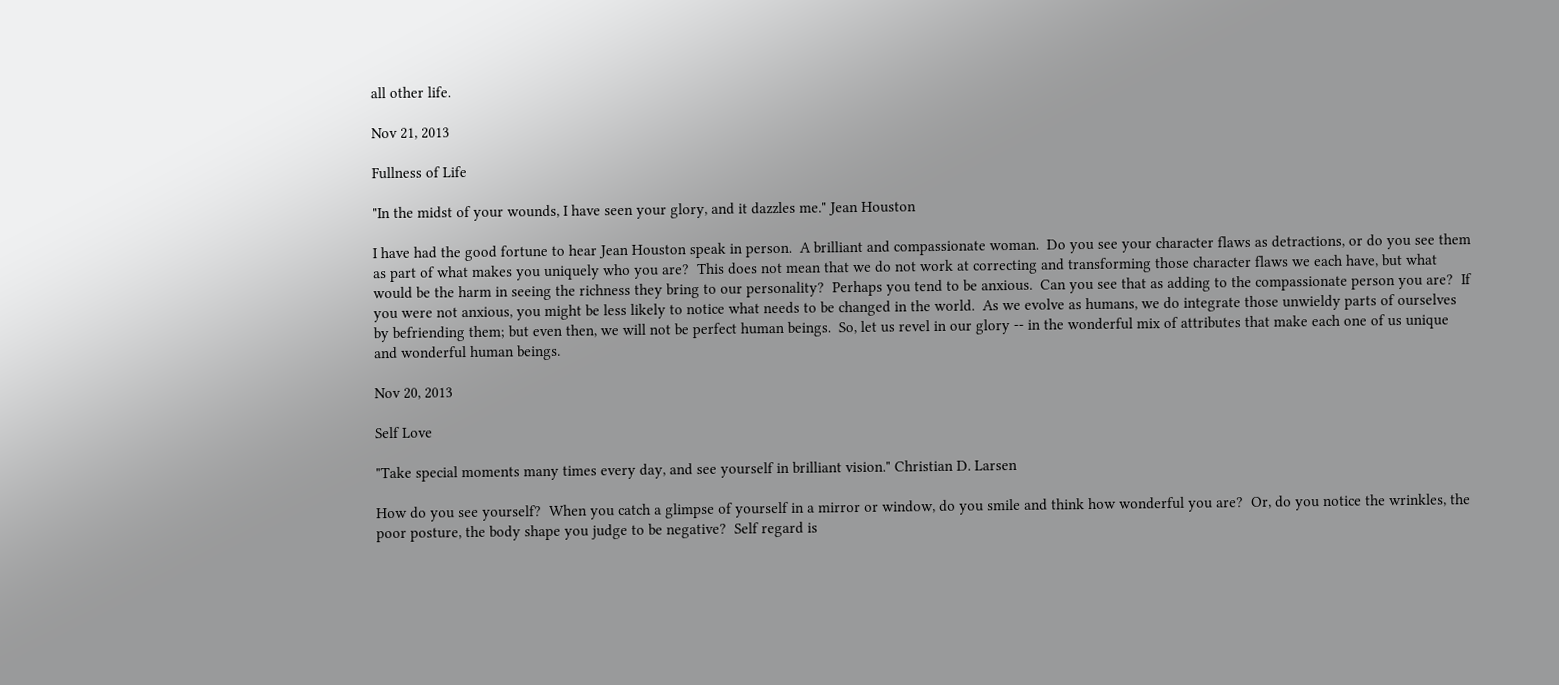all other life.

Nov 21, 2013

Fullness of Life

"In the midst of your wounds, I have seen your glory, and it dazzles me." Jean Houston

I have had the good fortune to hear Jean Houston speak in person.  A brilliant and compassionate woman.  Do you see your character flaws as detractions, or do you see them as part of what makes you uniquely who you are?  This does not mean that we do not work at correcting and transforming those character flaws we each have, but what would be the harm in seeing the richness they bring to our personality?  Perhaps you tend to be anxious.  Can you see that as adding to the compassionate person you are?  If you were not anxious, you might be less likely to notice what needs to be changed in the world.  As we evolve as humans, we do integrate those unwieldy parts of ourselves by befriending them; but even then, we will not be perfect human beings.  So, let us revel in our glory -- in the wonderful mix of attributes that make each one of us unique and wonderful human beings.

Nov 20, 2013

Self Love

"Take special moments many times every day, and see yourself in brilliant vision." Christian D. Larsen

How do you see yourself?  When you catch a glimpse of yourself in a mirror or window, do you smile and think how wonderful you are?  Or, do you notice the wrinkles, the poor posture, the body shape you judge to be negative?  Self regard is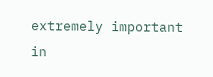extremely important in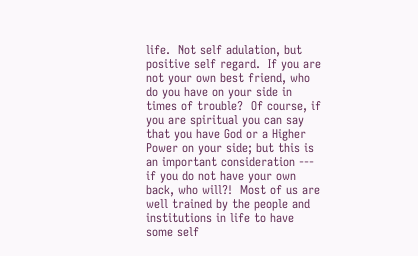life.  Not self adulation, but positive self regard.  If you are not your own best friend, who do you have on your side in times of trouble?  Of course, if you are spiritual you can say that you have God or a Higher Power on your side; but this is an important consideration --- if you do not have your own back, who will?!  Most of us are well trained by the people and institutions in life to have some self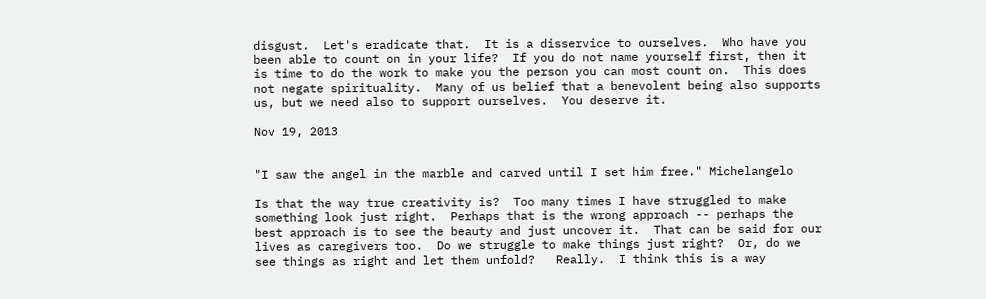disgust.  Let's eradicate that.  It is a disservice to ourselves.  Who have you been able to count on in your life?  If you do not name yourself first, then it is time to do the work to make you the person you can most count on.  This does not negate spirituality.  Many of us belief that a benevolent being also supports us, but we need also to support ourselves.  You deserve it.

Nov 19, 2013


"I saw the angel in the marble and carved until I set him free." Michelangelo

Is that the way true creativity is?  Too many times I have struggled to make something look just right.  Perhaps that is the wrong approach -- perhaps the best approach is to see the beauty and just uncover it.  That can be said for our lives as caregivers too.  Do we struggle to make things just right?  Or, do we see things as right and let them unfold?   Really.  I think this is a way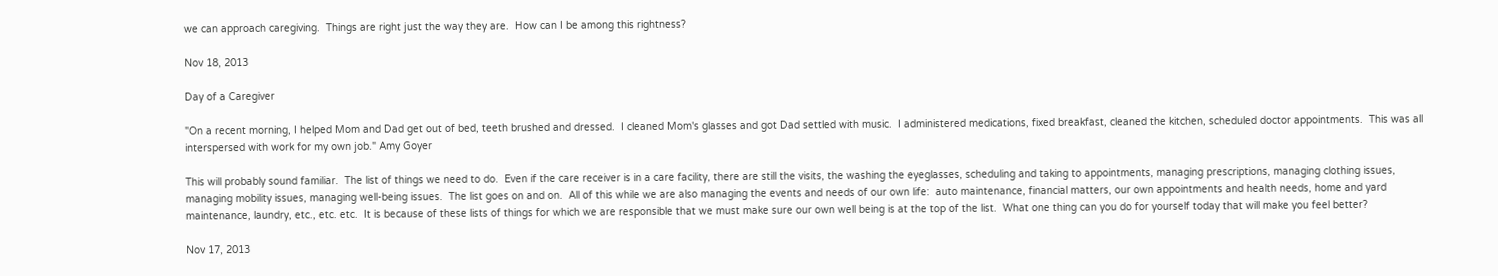we can approach caregiving.  Things are right just the way they are.  How can I be among this rightness?

Nov 18, 2013

Day of a Caregiver

"On a recent morning, I helped Mom and Dad get out of bed, teeth brushed and dressed.  I cleaned Mom's glasses and got Dad settled with music.  I administered medications, fixed breakfast, cleaned the kitchen, scheduled doctor appointments.  This was all interspersed with work for my own job." Amy Goyer

This will probably sound familiar.  The list of things we need to do.  Even if the care receiver is in a care facility, there are still the visits, the washing the eyeglasses, scheduling and taking to appointments, managing prescriptions, managing clothing issues, managing mobility issues, managing well-being issues.  The list goes on and on.  All of this while we are also managing the events and needs of our own life:  auto maintenance, financial matters, our own appointments and health needs, home and yard maintenance, laundry, etc., etc. etc.  It is because of these lists of things for which we are responsible that we must make sure our own well being is at the top of the list.  What one thing can you do for yourself today that will make you feel better?

Nov 17, 2013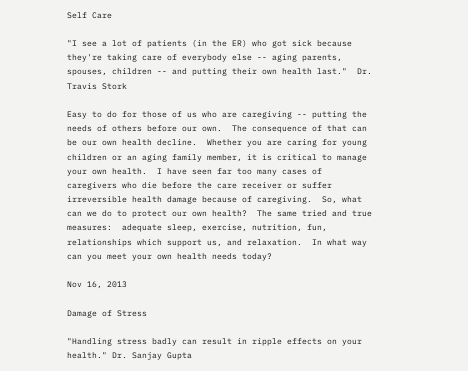Self Care

"I see a lot of patients (in the ER) who got sick because they're taking care of everybody else -- aging parents, spouses, children -- and putting their own health last."  Dr. Travis Stork

Easy to do for those of us who are caregiving -- putting the needs of others before our own.  The consequence of that can be our own health decline.  Whether you are caring for young children or an aging family member, it is critical to manage your own health.  I have seen far too many cases of caregivers who die before the care receiver or suffer irreversible health damage because of caregiving.  So, what can we do to protect our own health?  The same tried and true measures:  adequate sleep, exercise, nutrition, fun, relationships which support us, and relaxation.  In what way can you meet your own health needs today?

Nov 16, 2013

Damage of Stress

"Handling stress badly can result in ripple effects on your health." Dr. Sanjay Gupta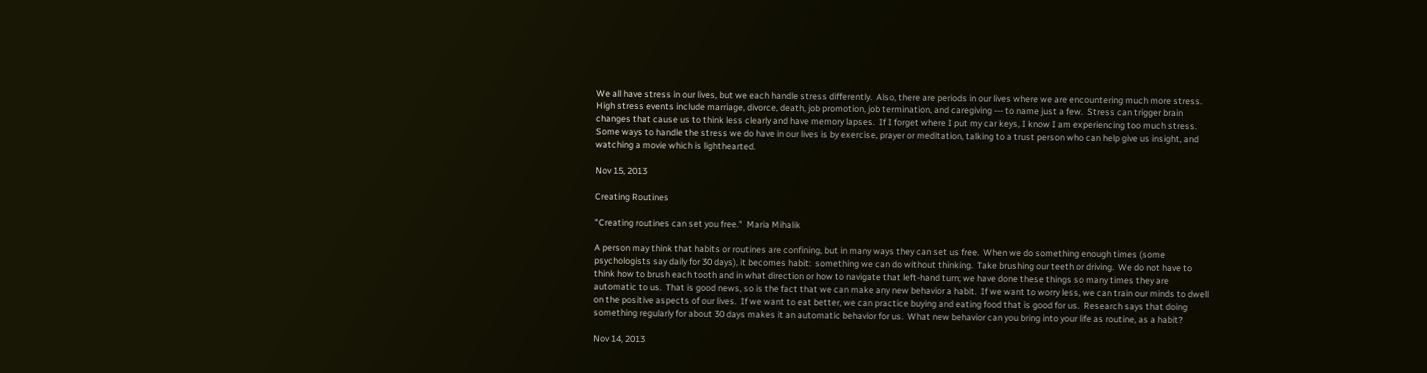We all have stress in our lives, but we each handle stress differently.  Also, there are periods in our lives where we are encountering much more stress.  High stress events include marriage, divorce, death, job promotion, job termination, and caregiving --- to name just a few.  Stress can trigger brain changes that cause us to think less clearly and have memory lapses.  If I forget where I put my car keys, I know I am experiencing too much stress.  Some ways to handle the stress we do have in our lives is by exercise, prayer or meditation, talking to a trust person who can help give us insight, and watching a movie which is lighthearted.

Nov 15, 2013

Creating Routines

"Creating routines can set you free."  Maria Mihalik

A person may think that habits or routines are confining, but in many ways they can set us free.  When we do something enough times (some psychologists say daily for 30 days), it becomes habit:  something we can do without thinking.  Take brushing our teeth or driving.  We do not have to think how to brush each tooth and in what direction or how to navigate that left-hand turn; we have done these things so many times they are automatic to us.  That is good news, so is the fact that we can make any new behavior a habit.  If we want to worry less, we can train our minds to dwell on the positive aspects of our lives.  If we want to eat better, we can practice buying and eating food that is good for us.  Research says that doing something regularly for about 30 days makes it an automatic behavior for us.  What new behavior can you bring into your life as routine, as a habit?

Nov 14, 2013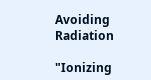Avoiding Radiation

"Ionizing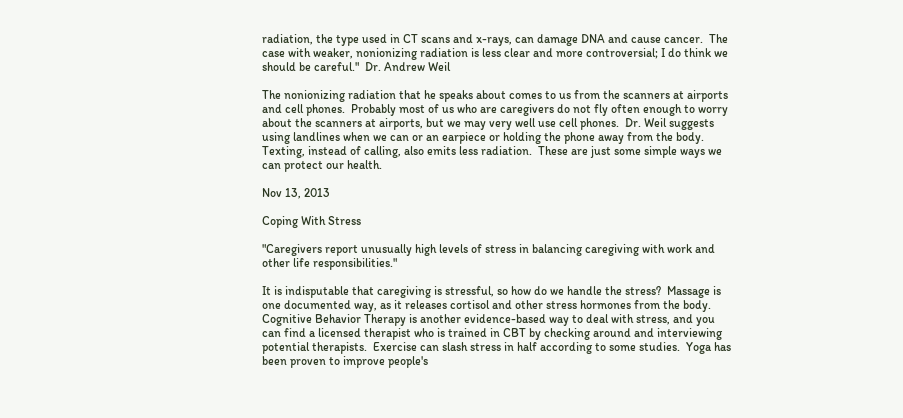radiation, the type used in CT scans and x-rays, can damage DNA and cause cancer.  The case with weaker, nonionizing radiation is less clear and more controversial; I do think we should be careful."  Dr. Andrew Weil

The nonionizing radiation that he speaks about comes to us from the scanners at airports and cell phones.  Probably most of us who are caregivers do not fly often enough to worry about the scanners at airports, but we may very well use cell phones.  Dr. Weil suggests using landlines when we can or an earpiece or holding the phone away from the body.  Texting, instead of calling, also emits less radiation.  These are just some simple ways we can protect our health.

Nov 13, 2013

Coping With Stress

"Caregivers report unusually high levels of stress in balancing caregiving with work and other life responsibilities."

It is indisputable that caregiving is stressful, so how do we handle the stress?  Massage is one documented way, as it releases cortisol and other stress hormones from the body.  Cognitive Behavior Therapy is another evidence-based way to deal with stress, and you can find a licensed therapist who is trained in CBT by checking around and interviewing potential therapists.  Exercise can slash stress in half according to some studies.  Yoga has been proven to improve people's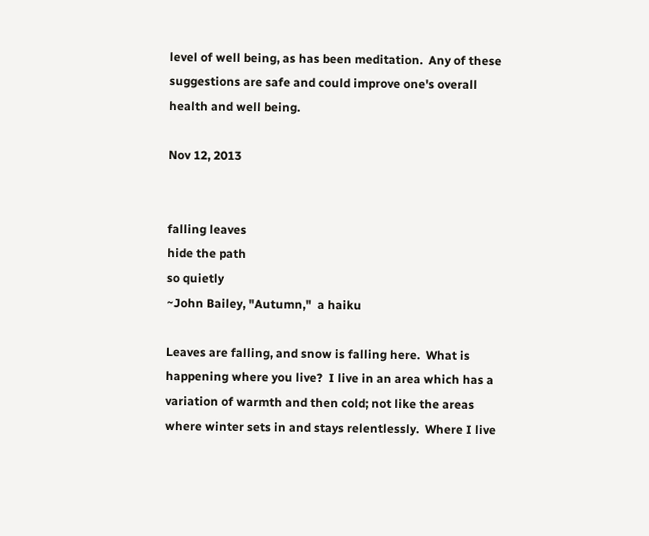level of well being, as has been meditation.  Any of these suggestions are safe and could improve one's overall health and well being.

Nov 12, 2013


falling leaves
hide the path
so quietly
~John Bailey, "Autumn,"  a haiku

Leaves are falling, and snow is falling here.  What is happening where you live?  I live in an area which has a variation of warmth and then cold; not like the areas where winter sets in and stays relentlessly.  Where I live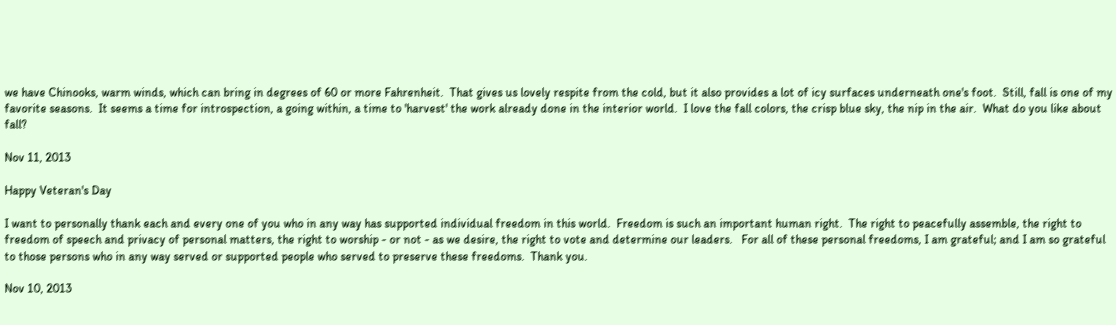we have Chinooks, warm winds, which can bring in degrees of 60 or more Fahrenheit.  That gives us lovely respite from the cold, but it also provides a lot of icy surfaces underneath one's foot.  Still, fall is one of my favorite seasons.  It seems a time for introspection, a going within, a time to 'harvest' the work already done in the interior world.  I love the fall colors, the crisp blue sky, the nip in the air.  What do you like about fall?

Nov 11, 2013

Happy Veteran's Day

I want to personally thank each and every one of you who in any way has supported individual freedom in this world.  Freedom is such an important human right.  The right to peacefully assemble, the right to freedom of speech and privacy of personal matters, the right to worship - or not - as we desire, the right to vote and determine our leaders.   For all of these personal freedoms, I am grateful; and I am so grateful to those persons who in any way served or supported people who served to preserve these freedoms.  Thank you.

Nov 10, 2013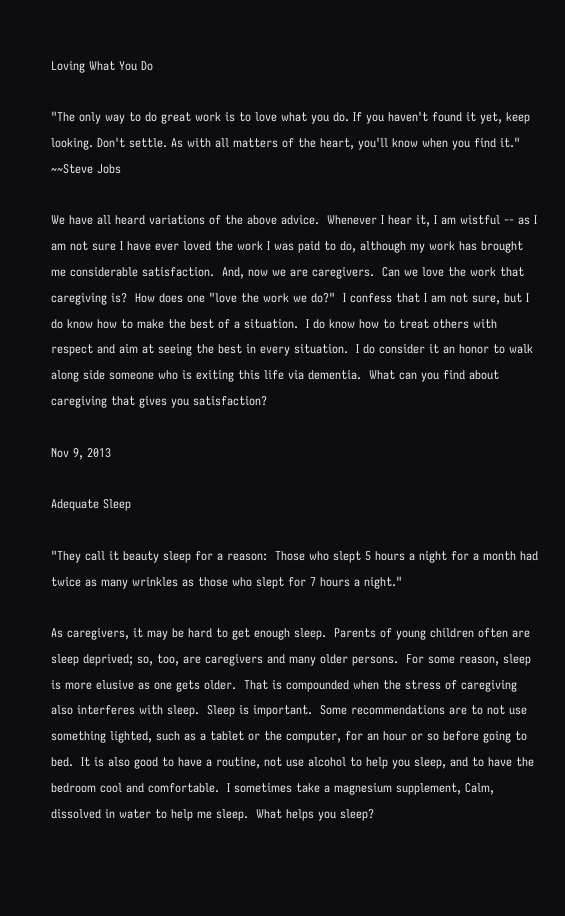Loving What You Do

"The only way to do great work is to love what you do. If you haven't found it yet, keep looking. Don't settle. As with all matters of the heart, you'll know when you find it." ~~Steve Jobs

We have all heard variations of the above advice.  Whenever I hear it, I am wistful -- as I am not sure I have ever loved the work I was paid to do, although my work has brought me considerable satisfaction.  And, now we are caregivers.  Can we love the work that caregiving is?  How does one "love the work we do?"  I confess that I am not sure, but I do know how to make the best of a situation.  I do know how to treat others with respect and aim at seeing the best in every situation.  I do consider it an honor to walk along side someone who is exiting this life via dementia.  What can you find about caregiving that gives you satisfaction?

Nov 9, 2013

Adequate Sleep

"They call it beauty sleep for a reason:  Those who slept 5 hours a night for a month had twice as many wrinkles as those who slept for 7 hours a night."

As caregivers, it may be hard to get enough sleep.  Parents of young children often are sleep deprived; so, too, are caregivers and many older persons.  For some reason, sleep is more elusive as one gets older.  That is compounded when the stress of caregiving also interferes with sleep.  Sleep is important.  Some recommendations are to not use something lighted, such as a tablet or the computer, for an hour or so before going to bed.  It is also good to have a routine, not use alcohol to help you sleep, and to have the bedroom cool and comfortable.  I sometimes take a magnesium supplement, Calm, dissolved in water to help me sleep.  What helps you sleep?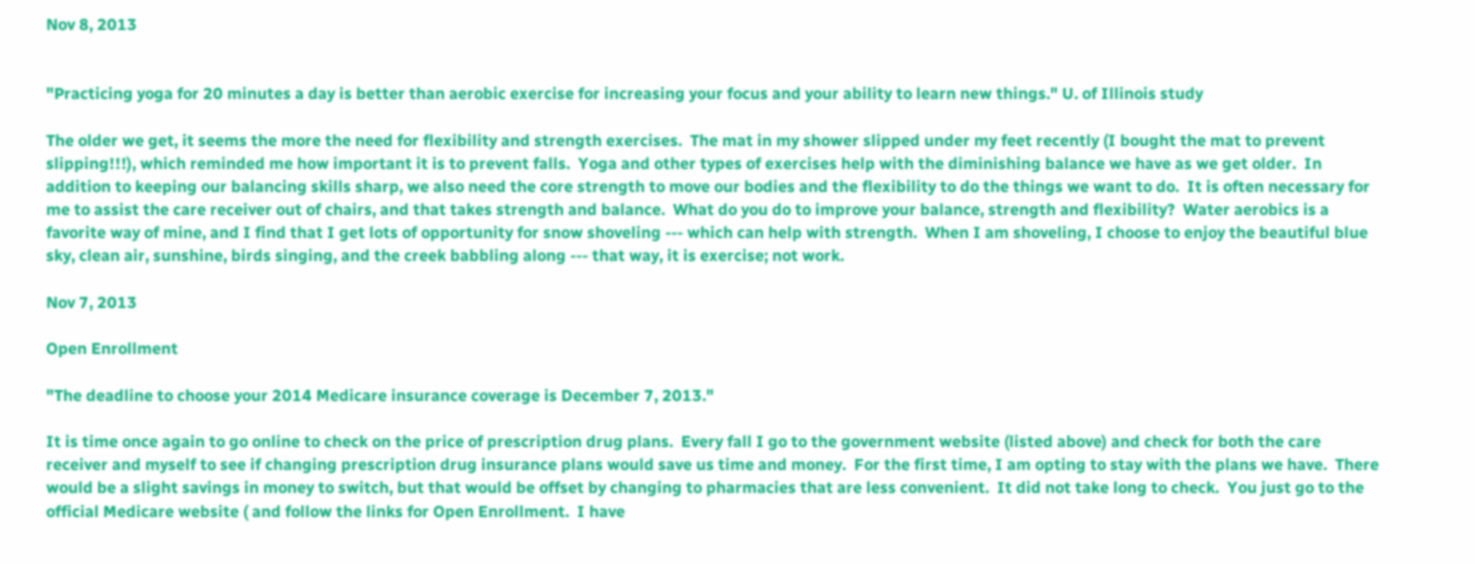Nov 8, 2013


"Practicing yoga for 20 minutes a day is better than aerobic exercise for increasing your focus and your ability to learn new things." U. of Illinois study

The older we get, it seems the more the need for flexibility and strength exercises.  The mat in my shower slipped under my feet recently (I bought the mat to prevent slipping!!!), which reminded me how important it is to prevent falls.  Yoga and other types of exercises help with the diminishing balance we have as we get older.  In addition to keeping our balancing skills sharp, we also need the core strength to move our bodies and the flexibility to do the things we want to do.  It is often necessary for me to assist the care receiver out of chairs, and that takes strength and balance.  What do you do to improve your balance, strength and flexibility?  Water aerobics is a favorite way of mine, and I find that I get lots of opportunity for snow shoveling --- which can help with strength.  When I am shoveling, I choose to enjoy the beautiful blue sky, clean air, sunshine, birds singing, and the creek babbling along --- that way, it is exercise; not work.

Nov 7, 2013

Open Enrollment

"The deadline to choose your 2014 Medicare insurance coverage is December 7, 2013."

It is time once again to go online to check on the price of prescription drug plans.  Every fall I go to the government website (listed above) and check for both the care receiver and myself to see if changing prescription drug insurance plans would save us time and money.  For the first time, I am opting to stay with the plans we have.  There would be a slight savings in money to switch, but that would be offset by changing to pharmacies that are less convenient.  It did not take long to check.  You just go to the official Medicare website ( and follow the links for Open Enrollment.  I have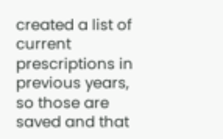created a list of current prescriptions in previous years, so those are saved and that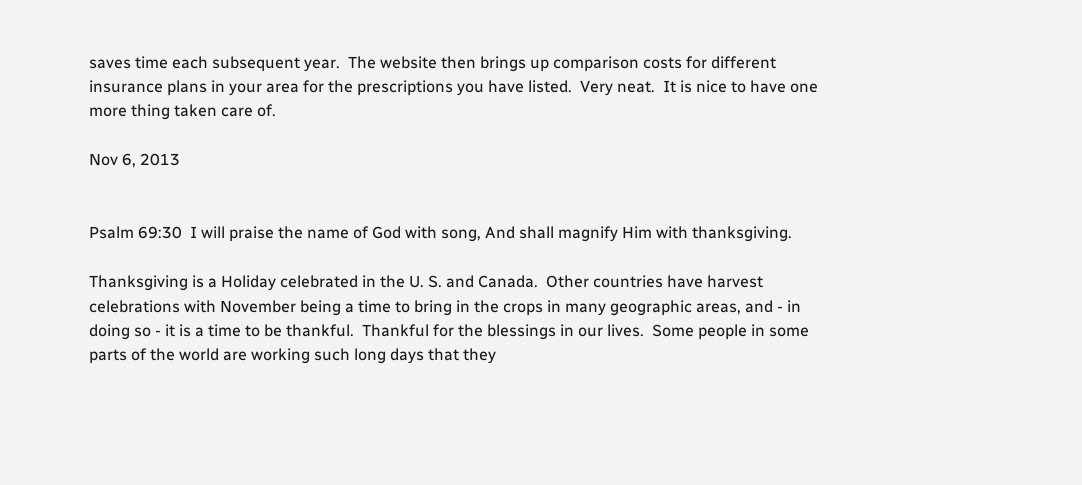saves time each subsequent year.  The website then brings up comparison costs for different insurance plans in your area for the prescriptions you have listed.  Very neat.  It is nice to have one more thing taken care of.

Nov 6, 2013


Psalm 69:30  I will praise the name of God with song, And shall magnify Him with thanksgiving.

Thanksgiving is a Holiday celebrated in the U. S. and Canada.  Other countries have harvest celebrations with November being a time to bring in the crops in many geographic areas, and - in doing so - it is a time to be thankful.  Thankful for the blessings in our lives.  Some people in some parts of the world are working such long days that they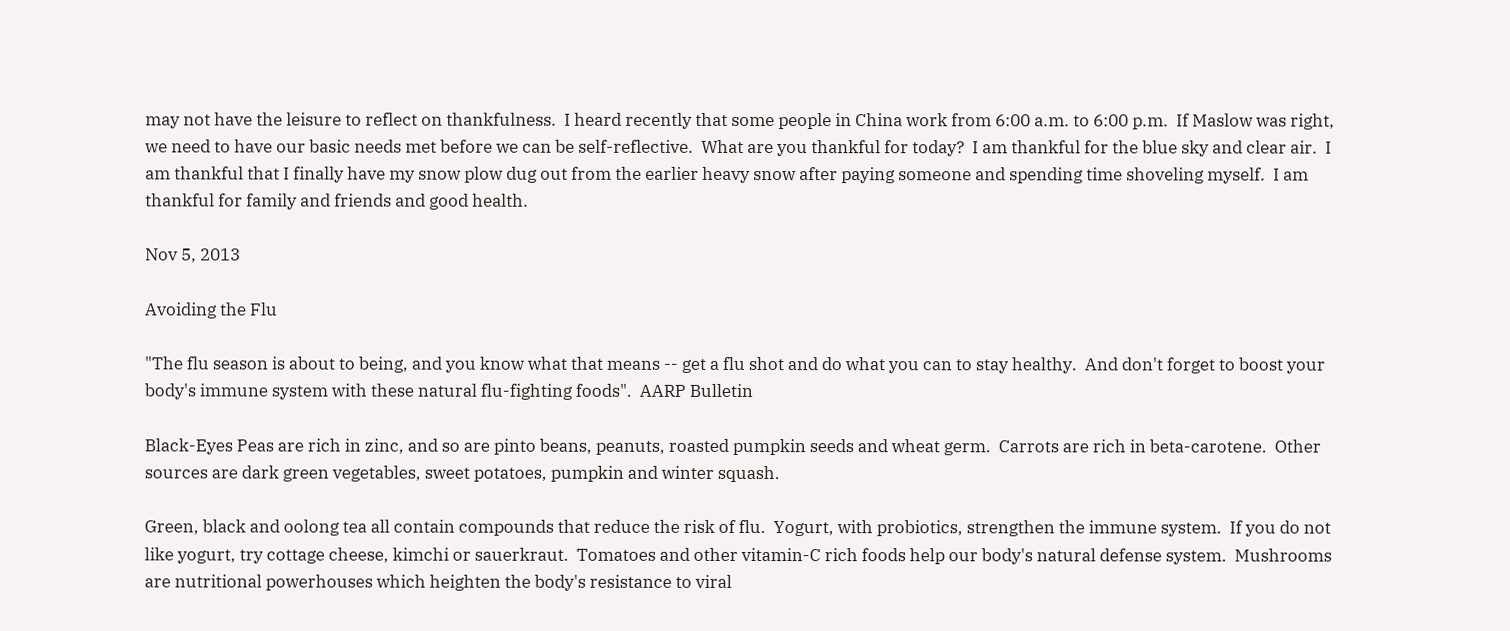may not have the leisure to reflect on thankfulness.  I heard recently that some people in China work from 6:00 a.m. to 6:00 p.m.  If Maslow was right, we need to have our basic needs met before we can be self-reflective.  What are you thankful for today?  I am thankful for the blue sky and clear air.  I am thankful that I finally have my snow plow dug out from the earlier heavy snow after paying someone and spending time shoveling myself.  I am thankful for family and friends and good health.

Nov 5, 2013

Avoiding the Flu

"The flu season is about to being, and you know what that means -- get a flu shot and do what you can to stay healthy.  And don't forget to boost your body's immune system with these natural flu-fighting foods".  AARP Bulletin

Black-Eyes Peas are rich in zinc, and so are pinto beans, peanuts, roasted pumpkin seeds and wheat germ.  Carrots are rich in beta-carotene.  Other sources are dark green vegetables, sweet potatoes, pumpkin and winter squash.

Green, black and oolong tea all contain compounds that reduce the risk of flu.  Yogurt, with probiotics, strengthen the immune system.  If you do not like yogurt, try cottage cheese, kimchi or sauerkraut.  Tomatoes and other vitamin-C rich foods help our body's natural defense system.  Mushrooms are nutritional powerhouses which heighten the body's resistance to viral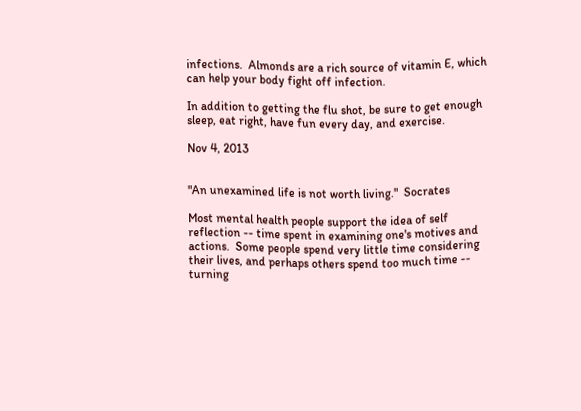infections.  Almonds are a rich source of vitamin E, which can help your body fight off infection.

In addition to getting the flu shot, be sure to get enough sleep, eat right, have fun every day, and exercise.

Nov 4, 2013


"An unexamined life is not worth living."  Socrates

Most mental health people support the idea of self reflection -- time spent in examining one's motives and actions.  Some people spend very little time considering their lives, and perhaps others spend too much time -- turning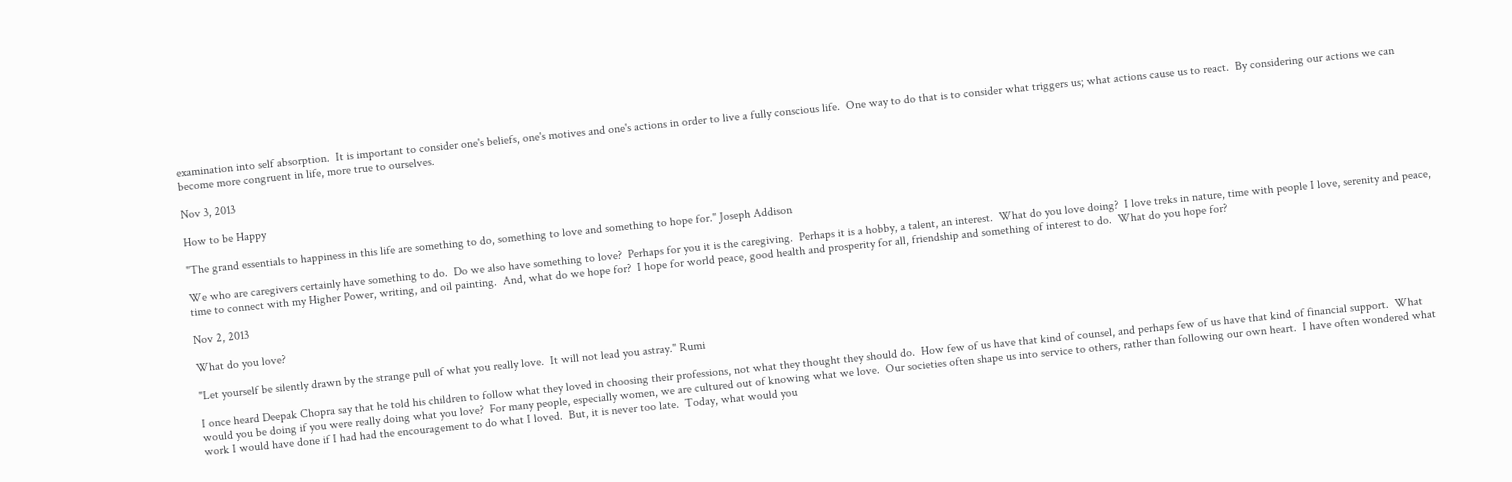examination into self absorption.  It is important to consider one's beliefs, one's motives and one's actions in order to live a fully conscious life.  One way to do that is to consider what triggers us; what actions cause us to react.  By considering our actions we can become more congruent in life, more true to ourselves.

Nov 3, 2013

How to be Happy

"The grand essentials to happiness in this life are something to do, something to love and something to hope for." Joseph Addison

We who are caregivers certainly have something to do.  Do we also have something to love?  Perhaps for you it is the caregiving.  Perhaps it is a hobby, a talent, an interest.  What do you love doing?  I love treks in nature, time with people I love, serenity and peace, time to connect with my Higher Power, writing, and oil painting.  And, what do we hope for?  I hope for world peace, good health and prosperity for all, friendship and something of interest to do.  What do you hope for?

Nov 2, 2013

What do you love?

"Let yourself be silently drawn by the strange pull of what you really love.  It will not lead you astray." Rumi

I once heard Deepak Chopra say that he told his children to follow what they loved in choosing their professions, not what they thought they should do.  How few of us have that kind of counsel, and perhaps few of us have that kind of financial support.  What would you be doing if you were really doing what you love?  For many people, especially women, we are cultured out of knowing what we love.  Our societies often shape us into service to others, rather than following our own heart.  I have often wondered what work I would have done if I had had the encouragement to do what I loved.  But, it is never too late.  Today, what would you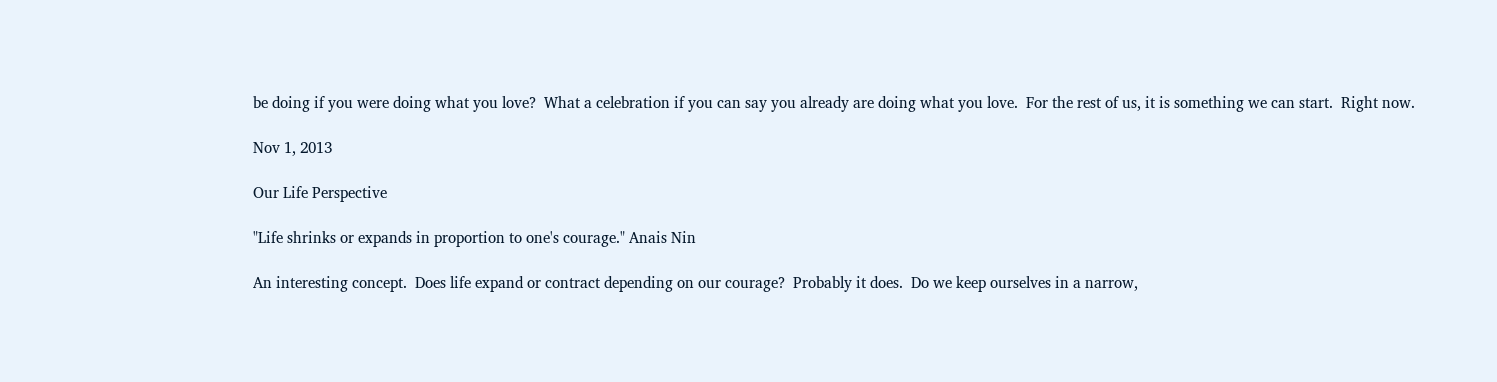be doing if you were doing what you love?  What a celebration if you can say you already are doing what you love.  For the rest of us, it is something we can start.  Right now.

Nov 1, 2013

Our Life Perspective

"Life shrinks or expands in proportion to one's courage." Anais Nin

An interesting concept.  Does life expand or contract depending on our courage?  Probably it does.  Do we keep ourselves in a narrow,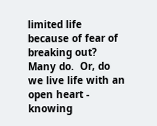limited life because of fear of breaking out?  Many do.  Or, do we live life with an open heart - knowing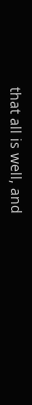that all is well, and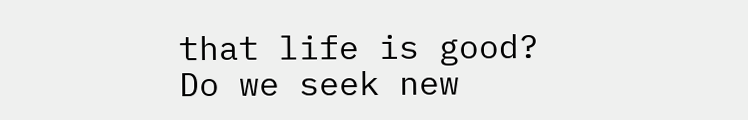that life is good?  Do we seek new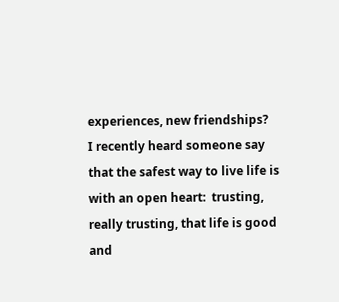experiences, new friendships?  I recently heard someone say that the safest way to live life is with an open heart:  trusting, really trusting, that life is good and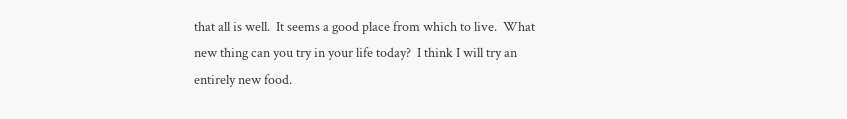that all is well.  It seems a good place from which to live.  What new thing can you try in your life today?  I think I will try an entirely new food.